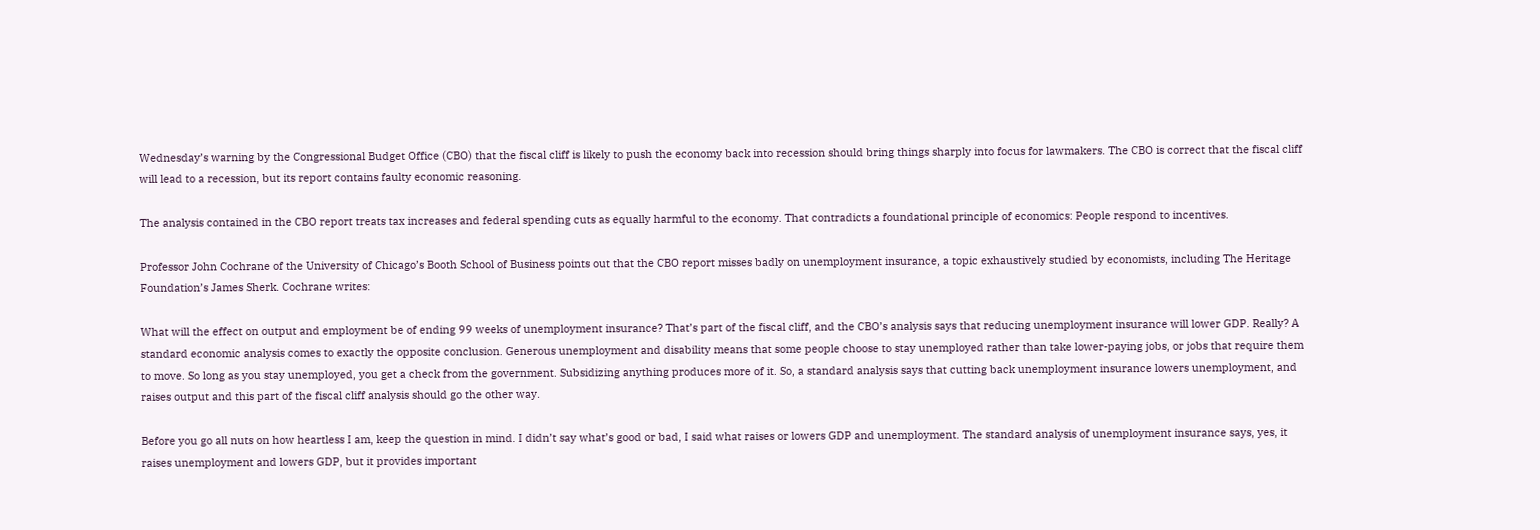Wednesday’s warning by the Congressional Budget Office (CBO) that the fiscal cliff is likely to push the economy back into recession should bring things sharply into focus for lawmakers. The CBO is correct that the fiscal cliff will lead to a recession, but its report contains faulty economic reasoning.

The analysis contained in the CBO report treats tax increases and federal spending cuts as equally harmful to the economy. That contradicts a foundational principle of economics: People respond to incentives.

Professor John Cochrane of the University of Chicago’s Booth School of Business points out that the CBO report misses badly on unemployment insurance, a topic exhaustively studied by economists, including The Heritage Foundation’s James Sherk. Cochrane writes:

What will the effect on output and employment be of ending 99 weeks of unemployment insurance? That’s part of the fiscal cliff, and the CBO’s analysis says that reducing unemployment insurance will lower GDP. Really? A standard economic analysis comes to exactly the opposite conclusion. Generous unemployment and disability means that some people choose to stay unemployed rather than take lower-paying jobs, or jobs that require them to move. So long as you stay unemployed, you get a check from the government. Subsidizing anything produces more of it. So, a standard analysis says that cutting back unemployment insurance lowers unemployment, and raises output and this part of the fiscal cliff analysis should go the other way.

Before you go all nuts on how heartless I am, keep the question in mind. I didn’t say what’s good or bad, I said what raises or lowers GDP and unemployment. The standard analysis of unemployment insurance says, yes, it raises unemployment and lowers GDP, but it provides important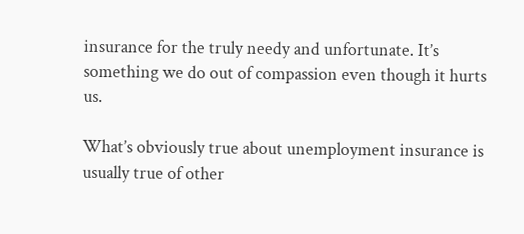insurance for the truly needy and unfortunate. It’s something we do out of compassion even though it hurts us.

What’s obviously true about unemployment insurance is usually true of other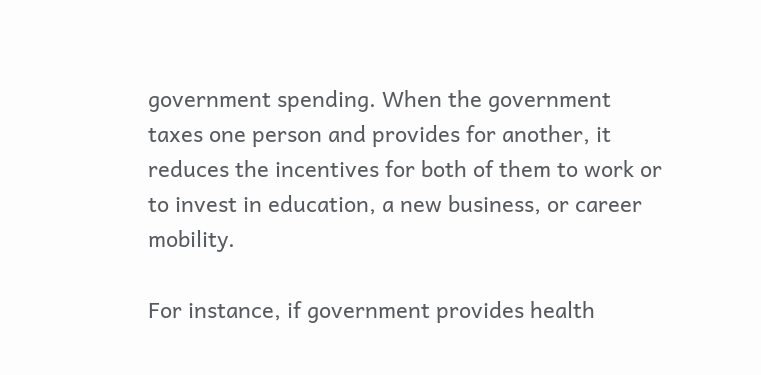government spending. When the government taxes one person and provides for another, it reduces the incentives for both of them to work or to invest in education, a new business, or career mobility.

For instance, if government provides health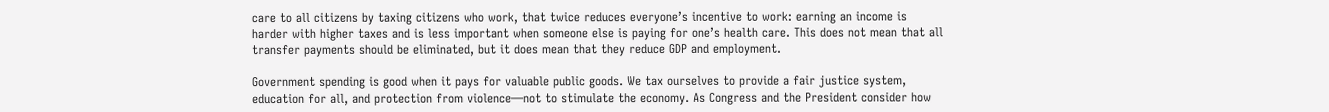care to all citizens by taxing citizens who work, that twice reduces everyone’s incentive to work: earning an income is harder with higher taxes and is less important when someone else is paying for one’s health care. This does not mean that all transfer payments should be eliminated, but it does mean that they reduce GDP and employment.

Government spending is good when it pays for valuable public goods. We tax ourselves to provide a fair justice system, education for all, and protection from violence—not to stimulate the economy. As Congress and the President consider how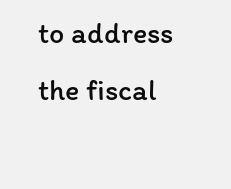to address the fiscal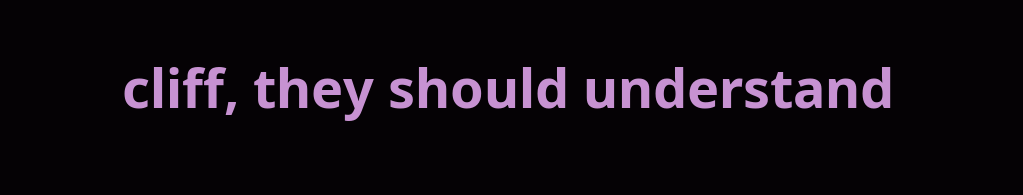cliff, they should understand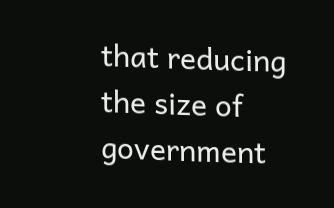that reducing the size of government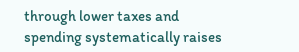through lower taxes and spending systematically raises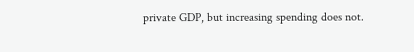private GDP, but increasing spending does not.